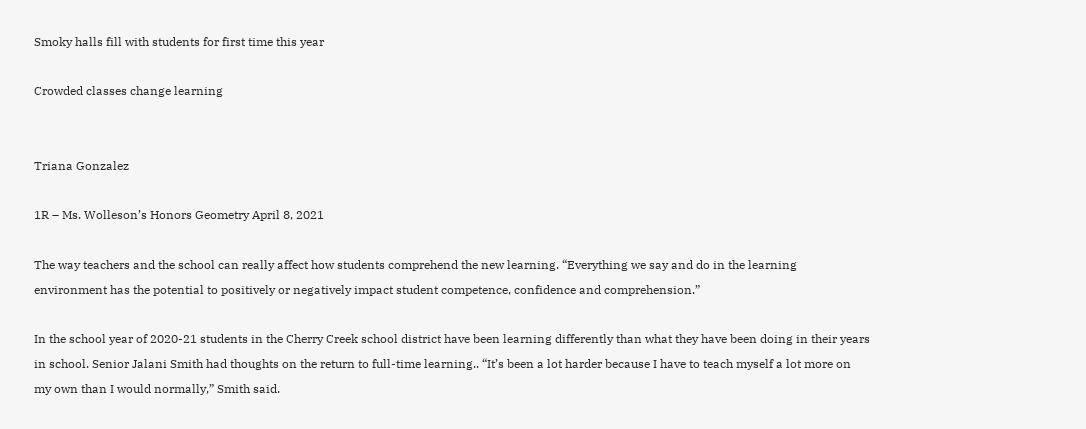Smoky halls fill with students for first time this year

Crowded classes change learning


Triana Gonzalez

1R – Ms. Wolleson’s Honors Geometry April 8, 2021

The way teachers and the school can really affect how students comprehend the new learning. “Everything we say and do in the learning environment has the potential to positively or negatively impact student competence, confidence and comprehension.”

In the school year of 2020-21 students in the Cherry Creek school district have been learning differently than what they have been doing in their years in school. Senior Jalani Smith had thoughts on the return to full-time learning.. “It’s been a lot harder because I have to teach myself a lot more on my own than I would normally,” Smith said.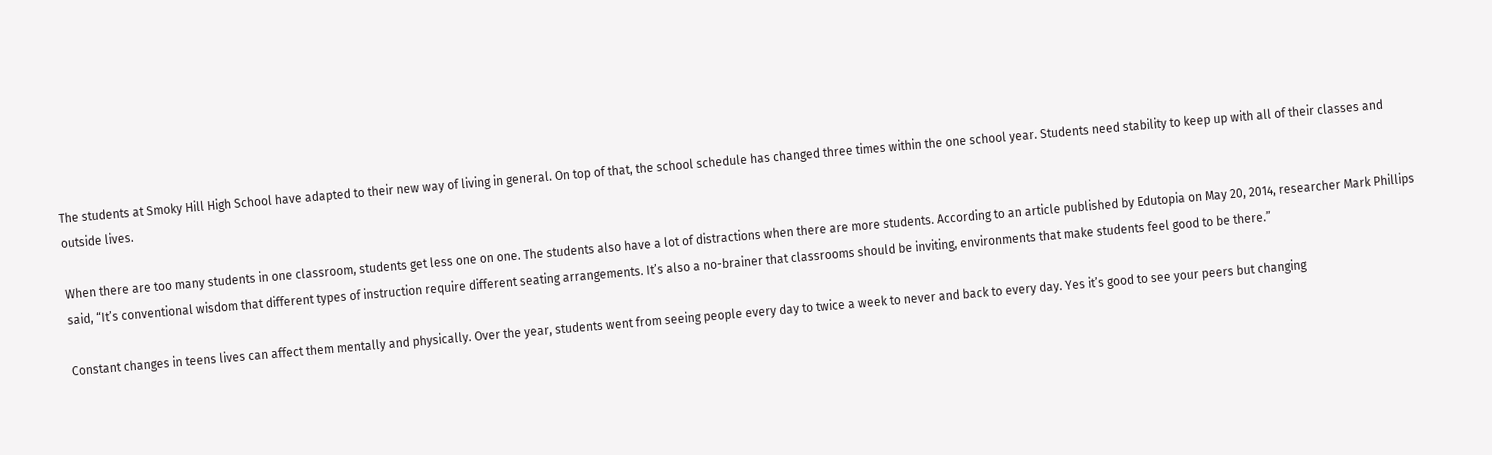The students at Smoky Hill High School have adapted to their new way of living in general. On top of that, the school schedule has changed three times within the one school year. Students need stability to keep up with all of their classes and outside lives.

When there are too many students in one classroom, students get less one on one. The students also have a lot of distractions when there are more students. According to an article published by Edutopia on May 20, 2014, researcher Mark Phillips said, “It’s conventional wisdom that different types of instruction require different seating arrangements. It’s also a no-brainer that classrooms should be inviting, environments that make students feel good to be there.”

Constant changes in teens lives can affect them mentally and physically. Over the year, students went from seeing people every day to twice a week to never and back to every day. Yes it’s good to see your peers but changing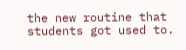the new routine that students got used to.